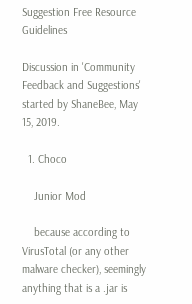Suggestion Free Resource Guidelines

Discussion in 'Community Feedback and Suggestions' started by ShaneBee, May 15, 2019.

  1. Choco

    Junior Mod

    because according to VirusTotal (or any other malware checker), seemingly anything that is a .jar is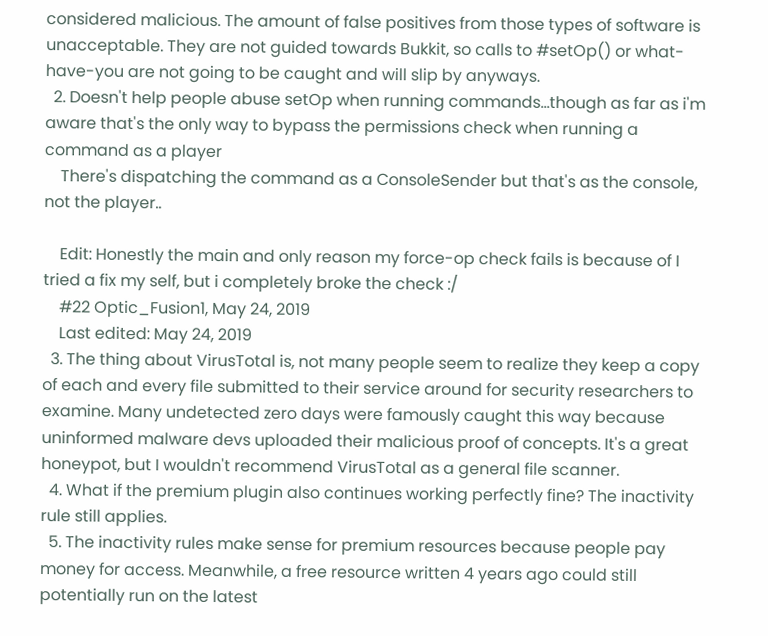considered malicious. The amount of false positives from those types of software is unacceptable. They are not guided towards Bukkit, so calls to #setOp() or what-have-you are not going to be caught and will slip by anyways.
  2. Doesn't help people abuse setOp when running commands...though as far as i'm aware that's the only way to bypass the permissions check when running a command as a player
    There's dispatching the command as a ConsoleSender but that's as the console, not the player..

    Edit: Honestly the main and only reason my force-op check fails is because of I tried a fix my self, but i completely broke the check :/
    #22 Optic_Fusion1, May 24, 2019
    Last edited: May 24, 2019
  3. The thing about VirusTotal is, not many people seem to realize they keep a copy of each and every file submitted to their service around for security researchers to examine. Many undetected zero days were famously caught this way because uninformed malware devs uploaded their malicious proof of concepts. It's a great honeypot, but I wouldn't recommend VirusTotal as a general file scanner.
  4. What if the premium plugin also continues working perfectly fine? The inactivity rule still applies.
  5. The inactivity rules make sense for premium resources because people pay money for access. Meanwhile, a free resource written 4 years ago could still potentially run on the latest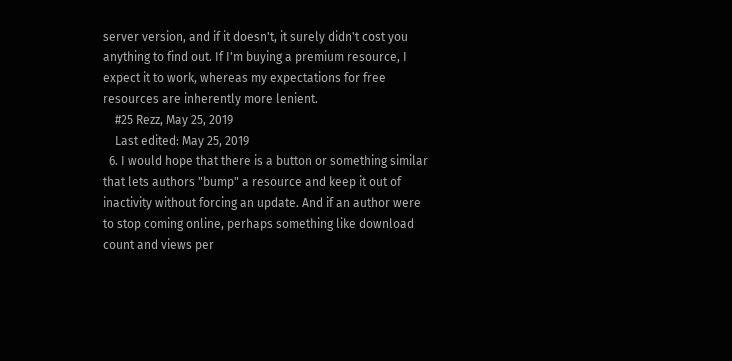server version, and if it doesn't, it surely didn't cost you anything to find out. If I'm buying a premium resource, I expect it to work, whereas my expectations for free resources are inherently more lenient.
    #25 Rezz, May 25, 2019
    Last edited: May 25, 2019
  6. I would hope that there is a button or something similar that lets authors "bump" a resource and keep it out of inactivity without forcing an update. And if an author were to stop coming online, perhaps something like download count and views per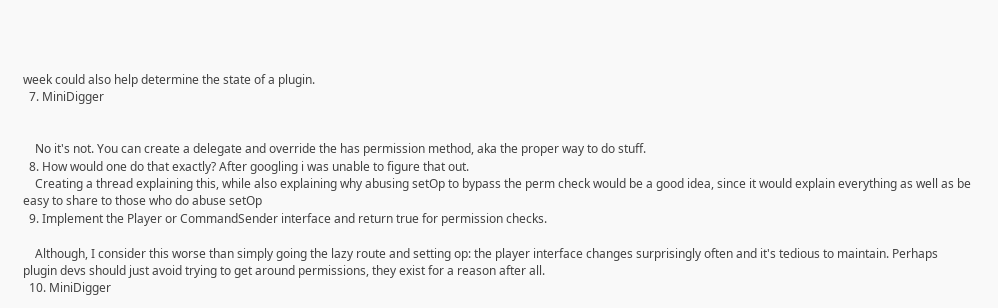week could also help determine the state of a plugin.
  7. MiniDigger


    No it's not. You can create a delegate and override the has permission method, aka the proper way to do stuff.
  8. How would one do that exactly? After googling i was unable to figure that out.
    Creating a thread explaining this, while also explaining why abusing setOp to bypass the perm check would be a good idea, since it would explain everything as well as be easy to share to those who do abuse setOp
  9. Implement the Player or CommandSender interface and return true for permission checks.

    Although, I consider this worse than simply going the lazy route and setting op: the player interface changes surprisingly often and it's tedious to maintain. Perhaps plugin devs should just avoid trying to get around permissions, they exist for a reason after all.
  10. MiniDigger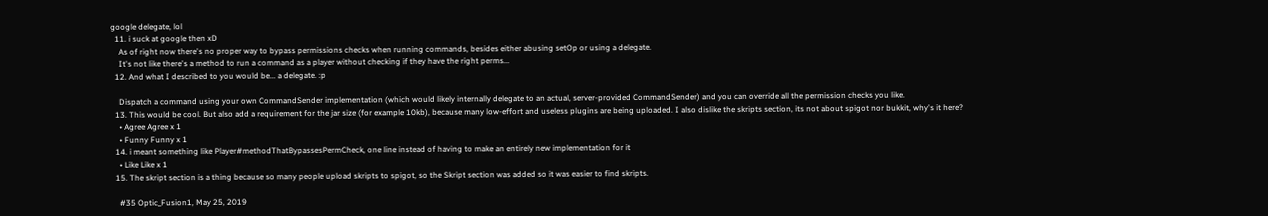google delegate, lol
  11. i suck at google then xD
    As of right now there's no proper way to bypass permissions checks when running commands, besides either abusing setOp or using a delegate.
    It's not like there's a method to run a command as a player without checking if they have the right perms...
  12. And what I described to you would be... a delegate. :p

    Dispatch a command using your own CommandSender implementation (which would likely internally delegate to an actual, server-provided CommandSender) and you can override all the permission checks you like.
  13. This would be cool. But also add a requirement for the jar size (for example 10kb), because many low-effort and useless plugins are being uploaded. I also dislike the skripts section, its not about spigot nor bukkit, why's it here?
    • Agree Agree x 1
    • Funny Funny x 1
  14. i meant something like Player#methodThatBypassesPermCheck, one line instead of having to make an entirely new implementation for it
    • Like Like x 1
  15. The skript section is a thing because so many people upload skripts to spigot, so the Skript section was added so it was easier to find skripts.

    #35 Optic_Fusion1, May 25, 2019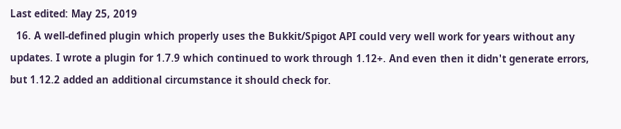Last edited: May 25, 2019
  16. A well-defined plugin which properly uses the Bukkit/Spigot API could very well work for years without any updates. I wrote a plugin for 1.7.9 which continued to work through 1.12+. And even then it didn't generate errors, but 1.12.2 added an additional circumstance it should check for.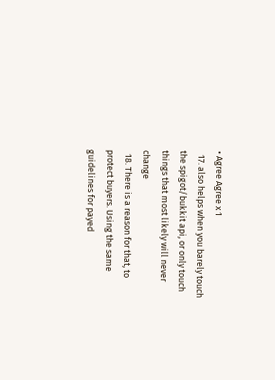• Agree Agree x 1
  17. also helps when you barely touch the spigot/bukkit api, or only touch things that most likely will never change
  18. There is a reason for that, to protect buyers. Using the same guidelines for payed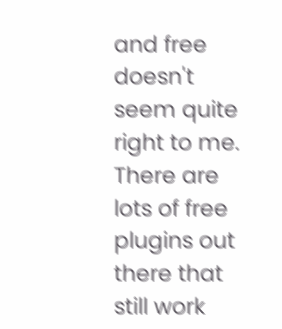and free doesn't seem quite right to me. There are lots of free plugins out there that still work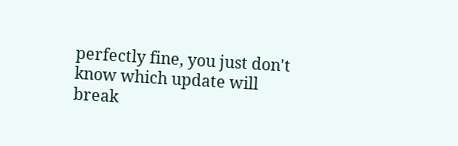perfectly fine, you just don't know which update will break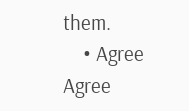them.
    • Agree Agree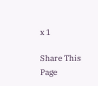x 1

Share This Page